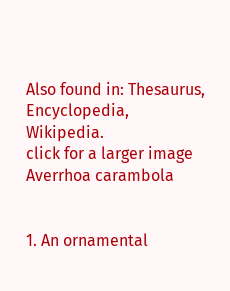Also found in: Thesaurus, Encyclopedia, Wikipedia.
click for a larger image
Averrhoa carambola


1. An ornamental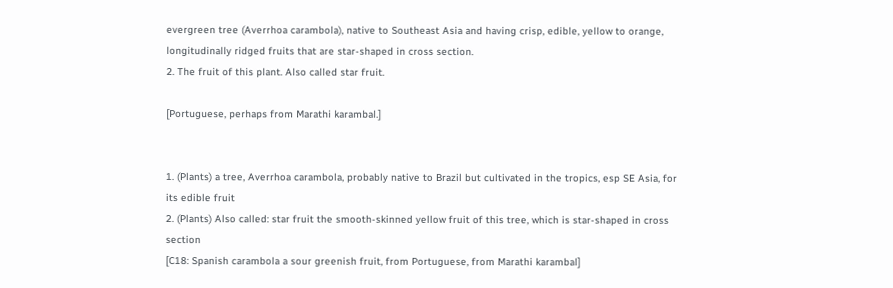evergreen tree (Averrhoa carambola), native to Southeast Asia and having crisp, edible, yellow to orange, longitudinally ridged fruits that are star-shaped in cross section.
2. The fruit of this plant. Also called star fruit.

[Portuguese, perhaps from Marathi karambal.]


1. (Plants) a tree, Averrhoa carambola, probably native to Brazil but cultivated in the tropics, esp SE Asia, for its edible fruit
2. (Plants) Also called: star fruit the smooth-skinned yellow fruit of this tree, which is star-shaped in cross section
[C18: Spanish carambola a sour greenish fruit, from Portuguese, from Marathi karambal]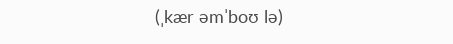(ˌkær əmˈboʊ lə)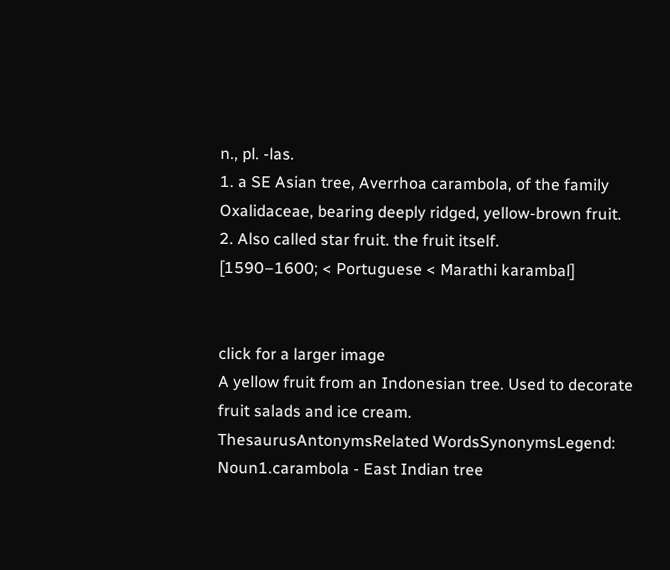n., pl. -las.
1. a SE Asian tree, Averrhoa carambola, of the family Oxalidaceae, bearing deeply ridged, yellow-brown fruit.
2. Also called star fruit. the fruit itself.
[1590–1600; < Portuguese < Marathi karambal]


click for a larger image
A yellow fruit from an Indonesian tree. Used to decorate fruit salads and ice cream.
ThesaurusAntonymsRelated WordsSynonymsLegend:
Noun1.carambola - East Indian tree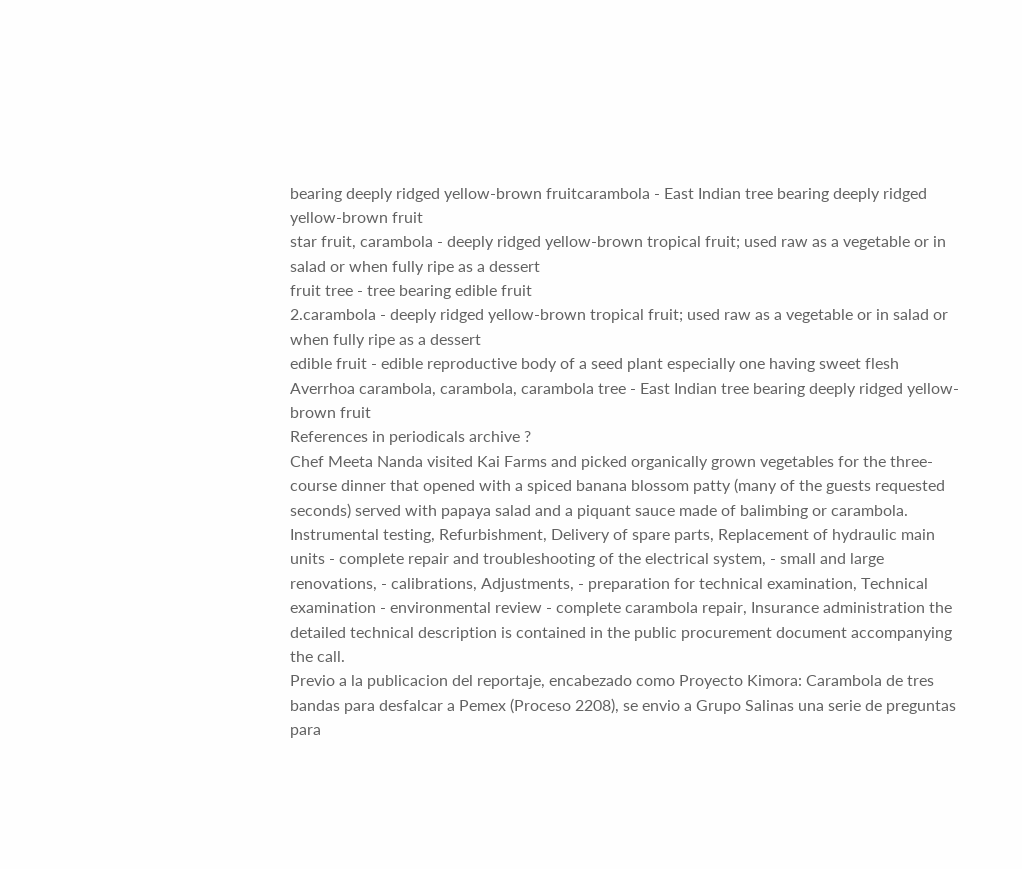bearing deeply ridged yellow-brown fruitcarambola - East Indian tree bearing deeply ridged yellow-brown fruit
star fruit, carambola - deeply ridged yellow-brown tropical fruit; used raw as a vegetable or in salad or when fully ripe as a dessert
fruit tree - tree bearing edible fruit
2.carambola - deeply ridged yellow-brown tropical fruit; used raw as a vegetable or in salad or when fully ripe as a dessert
edible fruit - edible reproductive body of a seed plant especially one having sweet flesh
Averrhoa carambola, carambola, carambola tree - East Indian tree bearing deeply ridged yellow-brown fruit
References in periodicals archive ?
Chef Meeta Nanda visited Kai Farms and picked organically grown vegetables for the three-course dinner that opened with a spiced banana blossom patty (many of the guests requested seconds) served with papaya salad and a piquant sauce made of balimbing or carambola.
Instrumental testing, Refurbishment, Delivery of spare parts, Replacement of hydraulic main units - complete repair and troubleshooting of the electrical system, - small and large renovations, - calibrations, Adjustments, - preparation for technical examination, Technical examination - environmental review - complete carambola repair, Insurance administration the detailed technical description is contained in the public procurement document accompanying the call.
Previo a la publicacion del reportaje, encabezado como Proyecto Kimora: Carambola de tres bandas para desfalcar a Pemex (Proceso 2208), se envio a Grupo Salinas una serie de preguntas para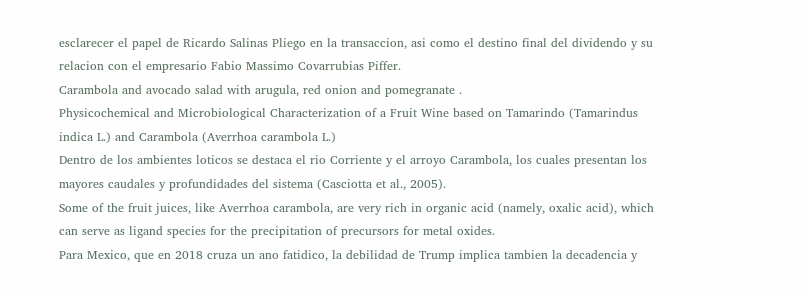esclarecer el papel de Ricardo Salinas Pliego en la transaccion, asi como el destino final del dividendo y su relacion con el empresario Fabio Massimo Covarrubias Piffer.
Carambola and avocado salad with arugula, red onion and pomegranate .
Physicochemical and Microbiological Characterization of a Fruit Wine based on Tamarindo (Tamarindus indica L.) and Carambola (Averrhoa carambola L.)
Dentro de los ambientes loticos se destaca el rio Corriente y el arroyo Carambola, los cuales presentan los mayores caudales y profundidades del sistema (Casciotta et al., 2005).
Some of the fruit juices, like Averrhoa carambola, are very rich in organic acid (namely, oxalic acid), which can serve as ligand species for the precipitation of precursors for metal oxides.
Para Mexico, que en 2018 cruza un ano fatidico, la debilidad de Trump implica tambien la decadencia y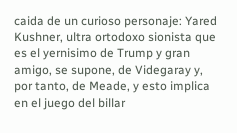caida de un curioso personaje: Yared Kushner, ultra ortodoxo sionista que es el yernisimo de Trump y gran amigo, se supone, de Videgaray y, por tanto, de Meade, y esto implica en el juego del billar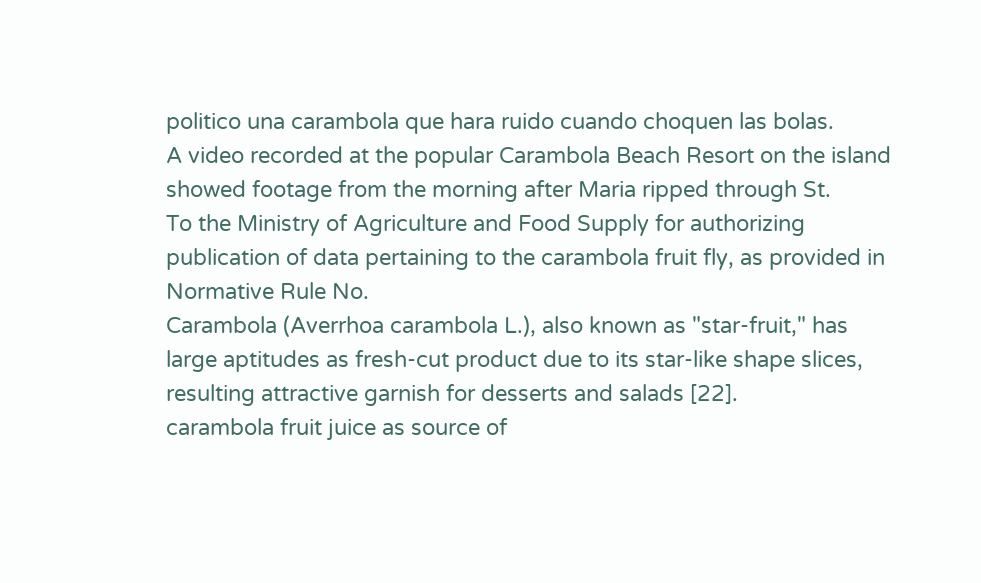politico una carambola que hara ruido cuando choquen las bolas.
A video recorded at the popular Carambola Beach Resort on the island showed footage from the morning after Maria ripped through St.
To the Ministry of Agriculture and Food Supply for authorizing publication of data pertaining to the carambola fruit fly, as provided in Normative Rule No.
Carambola (Averrhoa carambola L.), also known as "star-fruit," has large aptitudes as fresh-cut product due to its star-like shape slices, resulting attractive garnish for desserts and salads [22].
carambola fruit juice as source of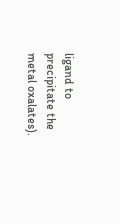ligand to precipitate the metal oxalates).